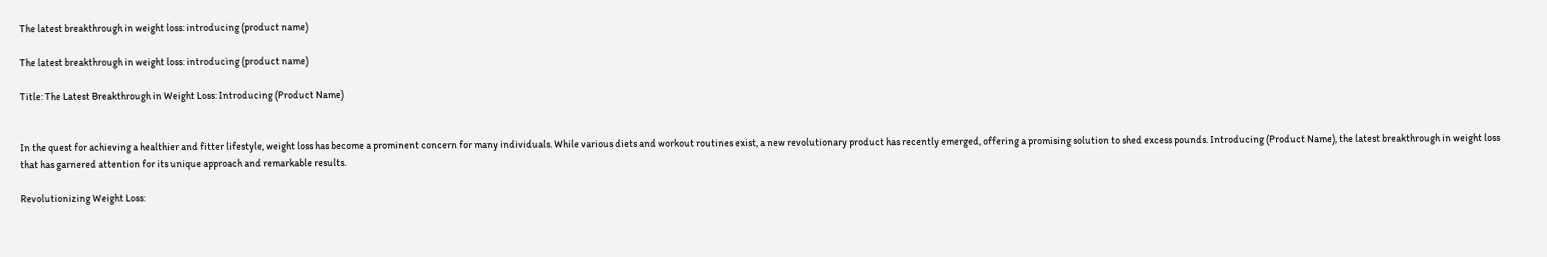The latest breakthrough in weight loss: introducing (product name)

The latest breakthrough in weight loss: introducing (product name)

Title: The Latest Breakthrough in Weight Loss: Introducing (Product Name)


In the quest for achieving a healthier and fitter lifestyle, weight loss has become a prominent concern for many individuals. While various diets and workout routines exist, a new revolutionary product has recently emerged, offering a promising solution to shed excess pounds. Introducing (Product Name), the latest breakthrough in weight loss that has garnered attention for its unique approach and remarkable results.

Revolutionizing Weight Loss: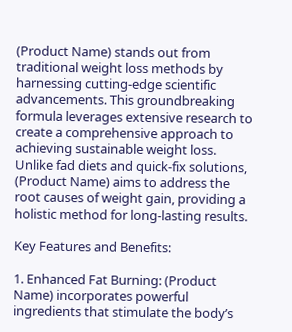(Product Name) stands out from traditional weight loss methods by harnessing cutting-edge scientific advancements. This groundbreaking formula leverages extensive research to create a comprehensive approach to achieving sustainable weight loss. Unlike fad diets and quick-fix solutions, (Product Name) aims to address the root causes of weight gain, providing a holistic method for long-lasting results.

Key Features and Benefits:

1. Enhanced Fat Burning: (Product Name) incorporates powerful ingredients that stimulate the body’s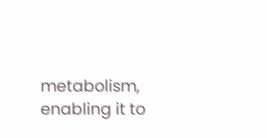metabolism, enabling it to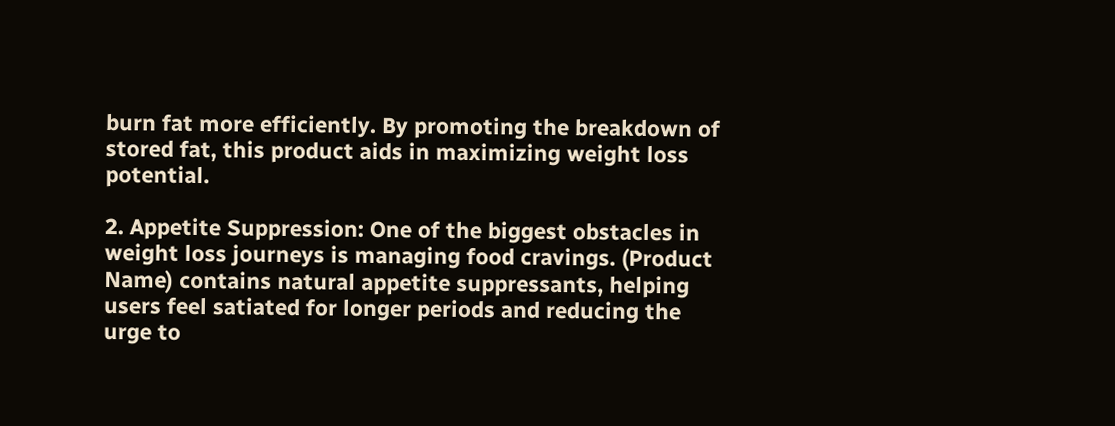burn fat more efficiently. By promoting the breakdown of stored fat, this product aids in maximizing weight loss potential.

2. Appetite Suppression: One of the biggest obstacles in weight loss journeys is managing food cravings. (Product Name) contains natural appetite suppressants, helping users feel satiated for longer periods and reducing the urge to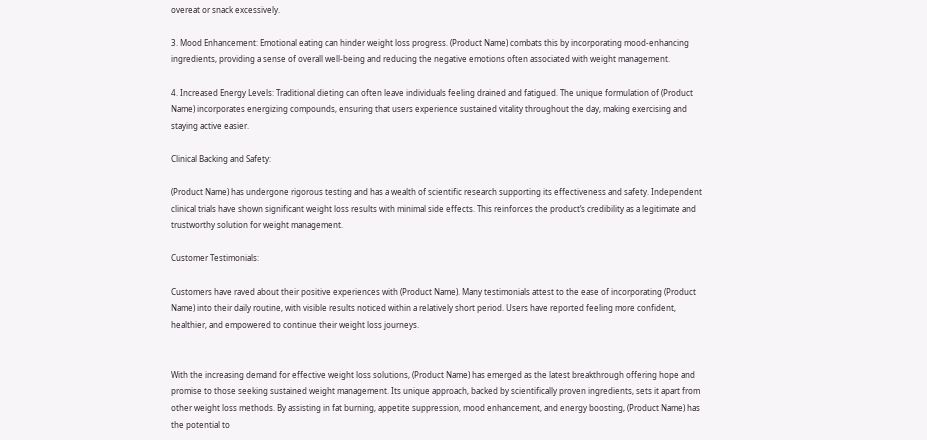overeat or snack excessively.

3. Mood Enhancement: Emotional eating can hinder weight loss progress. (Product Name) combats this by incorporating mood-enhancing ingredients, providing a sense of overall well-being and reducing the negative emotions often associated with weight management.

4. Increased Energy Levels: Traditional dieting can often leave individuals feeling drained and fatigued. The unique formulation of (Product Name) incorporates energizing compounds, ensuring that users experience sustained vitality throughout the day, making exercising and staying active easier.

Clinical Backing and Safety:

(Product Name) has undergone rigorous testing and has a wealth of scientific research supporting its effectiveness and safety. Independent clinical trials have shown significant weight loss results with minimal side effects. This reinforces the product’s credibility as a legitimate and trustworthy solution for weight management.

Customer Testimonials:

Customers have raved about their positive experiences with (Product Name). Many testimonials attest to the ease of incorporating (Product Name) into their daily routine, with visible results noticed within a relatively short period. Users have reported feeling more confident, healthier, and empowered to continue their weight loss journeys.


With the increasing demand for effective weight loss solutions, (Product Name) has emerged as the latest breakthrough offering hope and promise to those seeking sustained weight management. Its unique approach, backed by scientifically proven ingredients, sets it apart from other weight loss methods. By assisting in fat burning, appetite suppression, mood enhancement, and energy boosting, (Product Name) has the potential to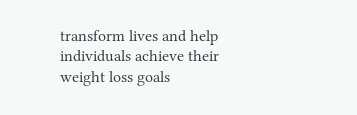transform lives and help individuals achieve their weight loss goals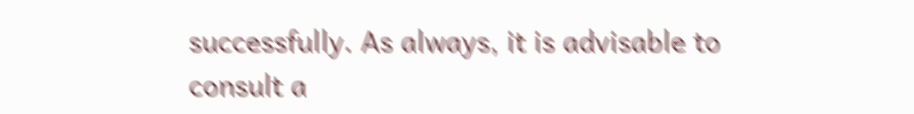successfully. As always, it is advisable to consult a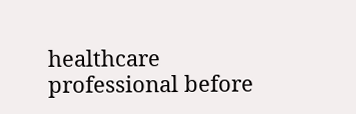healthcare professional before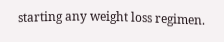starting any weight loss regimen.